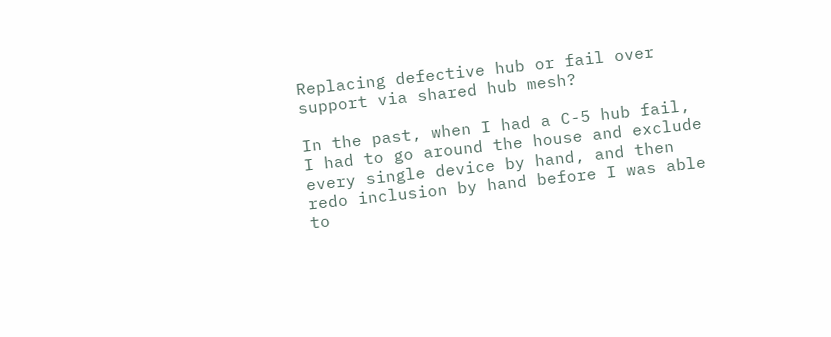Replacing defective hub or fail over support via shared hub mesh?

In the past, when I had a C-5 hub fail, I had to go around the house and exclude every single device by hand, and then redo inclusion by hand before I was able to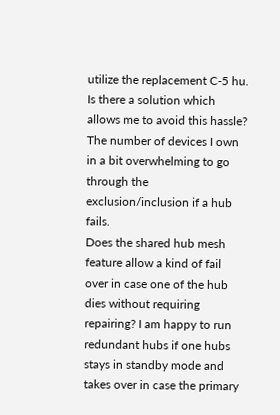utilize the replacement C-5 hu.
Is there a solution which allows me to avoid this hassle? The number of devices I own in a bit overwhelming to go through the exclusion/inclusion if a hub fails.
Does the shared hub mesh feature allow a kind of fail over in case one of the hub dies without requiring repairing? I am happy to run redundant hubs if one hubs stays in standby mode and takes over in case the primary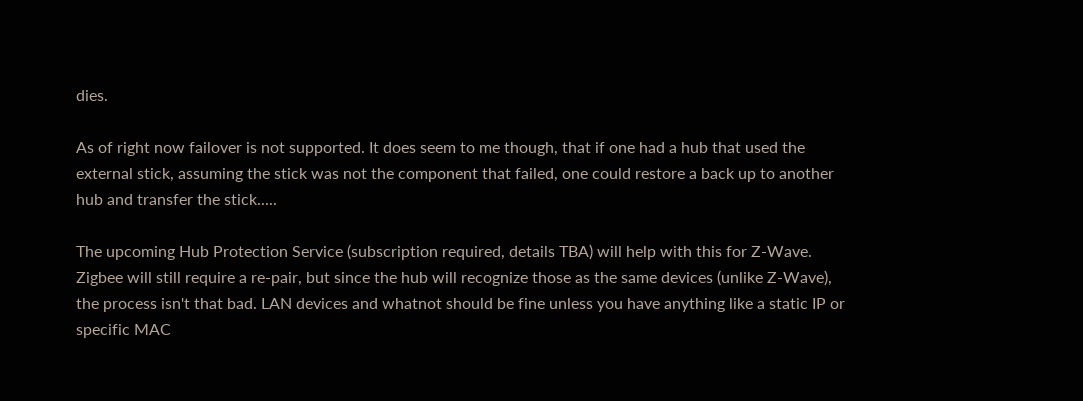dies.

As of right now failover is not supported. It does seem to me though, that if one had a hub that used the external stick, assuming the stick was not the component that failed, one could restore a back up to another hub and transfer the stick.....

The upcoming Hub Protection Service (subscription required, details TBA) will help with this for Z-Wave. Zigbee will still require a re-pair, but since the hub will recognize those as the same devices (unlike Z-Wave), the process isn't that bad. LAN devices and whatnot should be fine unless you have anything like a static IP or specific MAC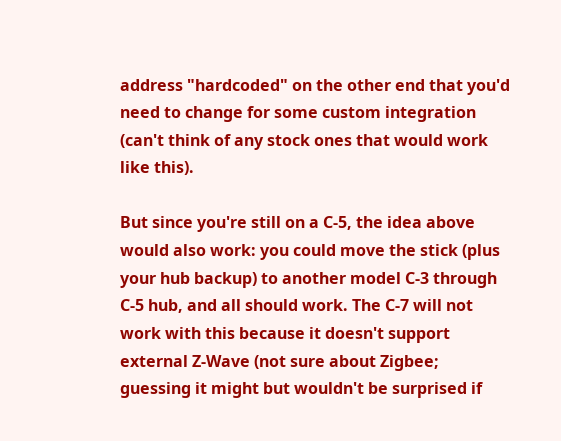address "hardcoded" on the other end that you'd need to change for some custom integration (can't think of any stock ones that would work like this).

But since you're still on a C-5, the idea above would also work: you could move the stick (plus your hub backup) to another model C-3 through C-5 hub, and all should work. The C-7 will not work with this because it doesn't support external Z-Wave (not sure about Zigbee; guessing it might but wouldn't be surprised if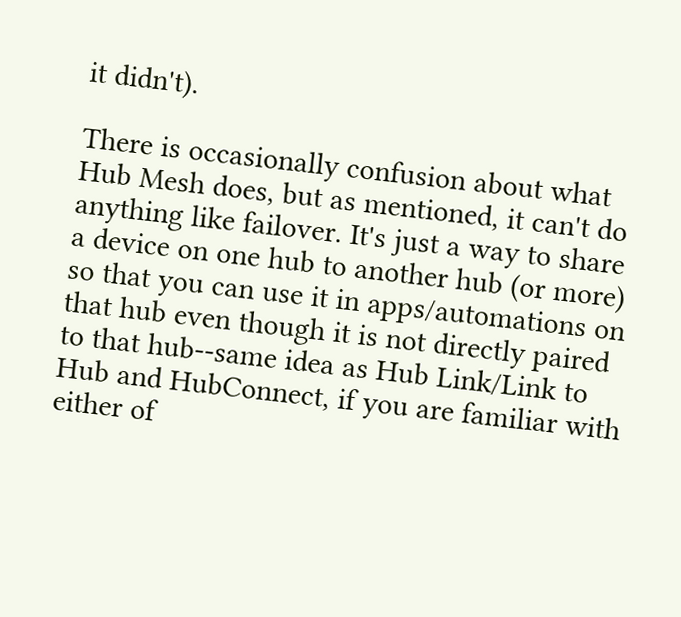it didn't).

There is occasionally confusion about what Hub Mesh does, but as mentioned, it can't do anything like failover. It's just a way to share a device on one hub to another hub (or more) so that you can use it in apps/automations on that hub even though it is not directly paired to that hub--same idea as Hub Link/Link to Hub and HubConnect, if you are familiar with either of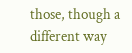those, though a different way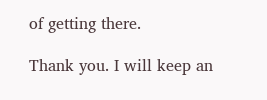of getting there.

Thank you. I will keep an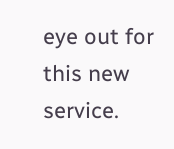eye out for this new service.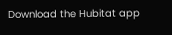Download the Hubitat app